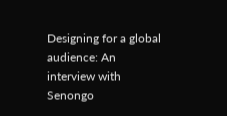Designing for a global audience: An interview with Senongo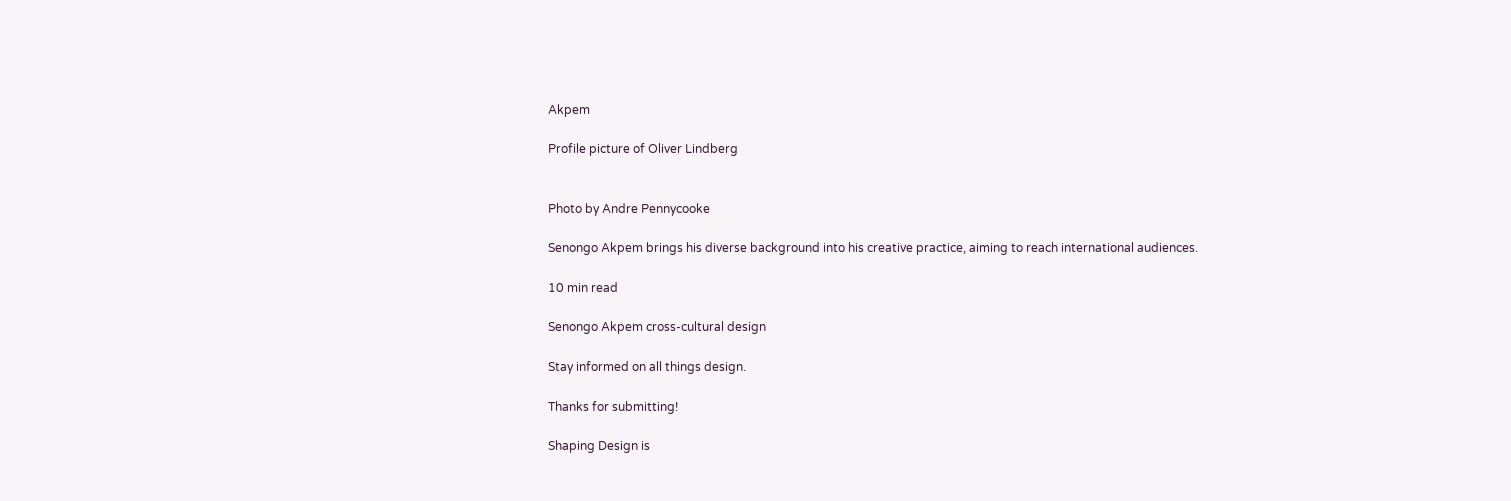Akpem

Profile picture of Oliver Lindberg


Photo by Andre Pennycooke

Senongo Akpem brings his diverse background into his creative practice, aiming to reach international audiences.

10 min read

Senongo Akpem cross-cultural design

Stay informed on all things design.

Thanks for submitting!

Shaping Design is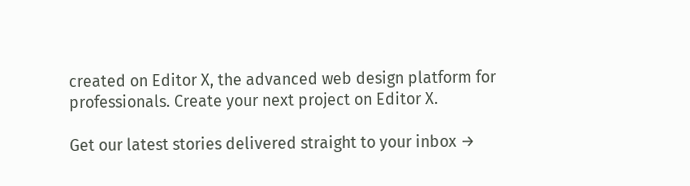created on Editor X, the advanced web design platform for professionals. Create your next project on Editor X.

Get our latest stories delivered straight to your inbox →